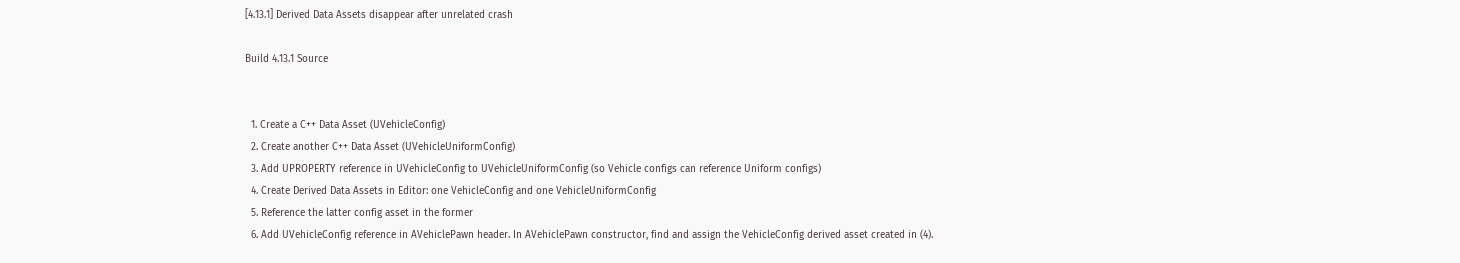[4.13.1] Derived Data Assets disappear after unrelated crash

Build 4.13.1 Source


  1. Create a C++ Data Asset (UVehicleConfig)
  2. Create another C++ Data Asset (UVehicleUniformConfig)
  3. Add UPROPERTY reference in UVehicleConfig to UVehicleUniformConfig (so Vehicle configs can reference Uniform configs)
  4. Create Derived Data Assets in Editor: one VehicleConfig and one VehicleUniformConfig
  5. Reference the latter config asset in the former
  6. Add UVehicleConfig reference in AVehiclePawn header. In AVehiclePawn constructor, find and assign the VehicleConfig derived asset created in (4).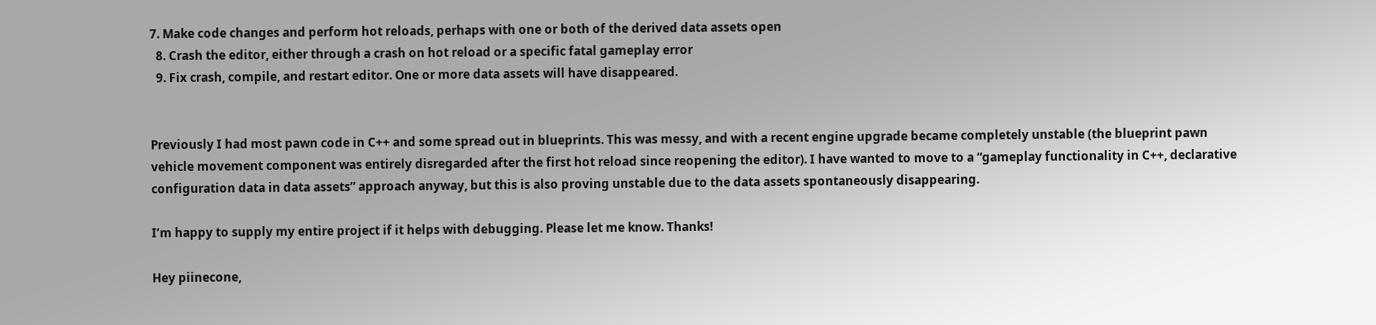7. Make code changes and perform hot reloads, perhaps with one or both of the derived data assets open
  8. Crash the editor, either through a crash on hot reload or a specific fatal gameplay error
  9. Fix crash, compile, and restart editor. One or more data assets will have disappeared.


Previously I had most pawn code in C++ and some spread out in blueprints. This was messy, and with a recent engine upgrade became completely unstable (the blueprint pawn vehicle movement component was entirely disregarded after the first hot reload since reopening the editor). I have wanted to move to a “gameplay functionality in C++, declarative configuration data in data assets” approach anyway, but this is also proving unstable due to the data assets spontaneously disappearing.

I’m happy to supply my entire project if it helps with debugging. Please let me know. Thanks!

Hey piinecone,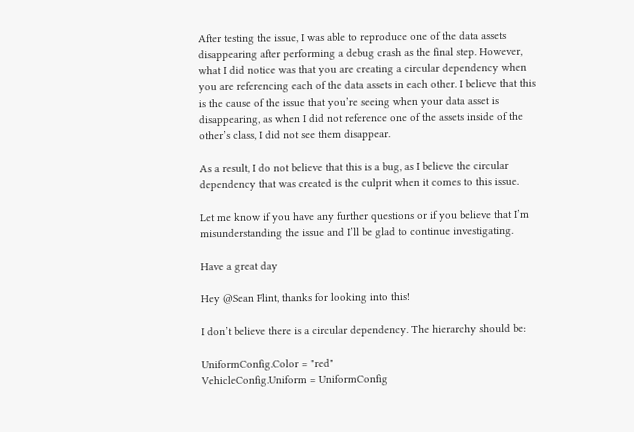After testing the issue, I was able to reproduce one of the data assets disappearing after performing a debug crash as the final step. However, what I did notice was that you are creating a circular dependency when you are referencing each of the data assets in each other. I believe that this is the cause of the issue that you’re seeing when your data asset is disappearing, as when I did not reference one of the assets inside of the other’s class, I did not see them disappear.

As a result, I do not believe that this is a bug, as I believe the circular dependency that was created is the culprit when it comes to this issue.

Let me know if you have any further questions or if you believe that I’m misunderstanding the issue and I’ll be glad to continue investigating.

Have a great day

Hey @Sean Flint, thanks for looking into this!

I don’t believe there is a circular dependency. The hierarchy should be:

UniformConfig.Color = "red"
VehicleConfig.Uniform = UniformConfig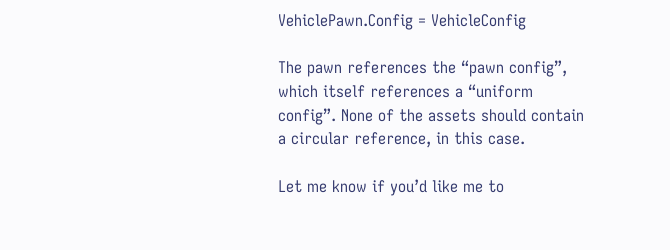VehiclePawn.Config = VehicleConfig

The pawn references the “pawn config”, which itself references a “uniform config”. None of the assets should contain a circular reference, in this case.

Let me know if you’d like me to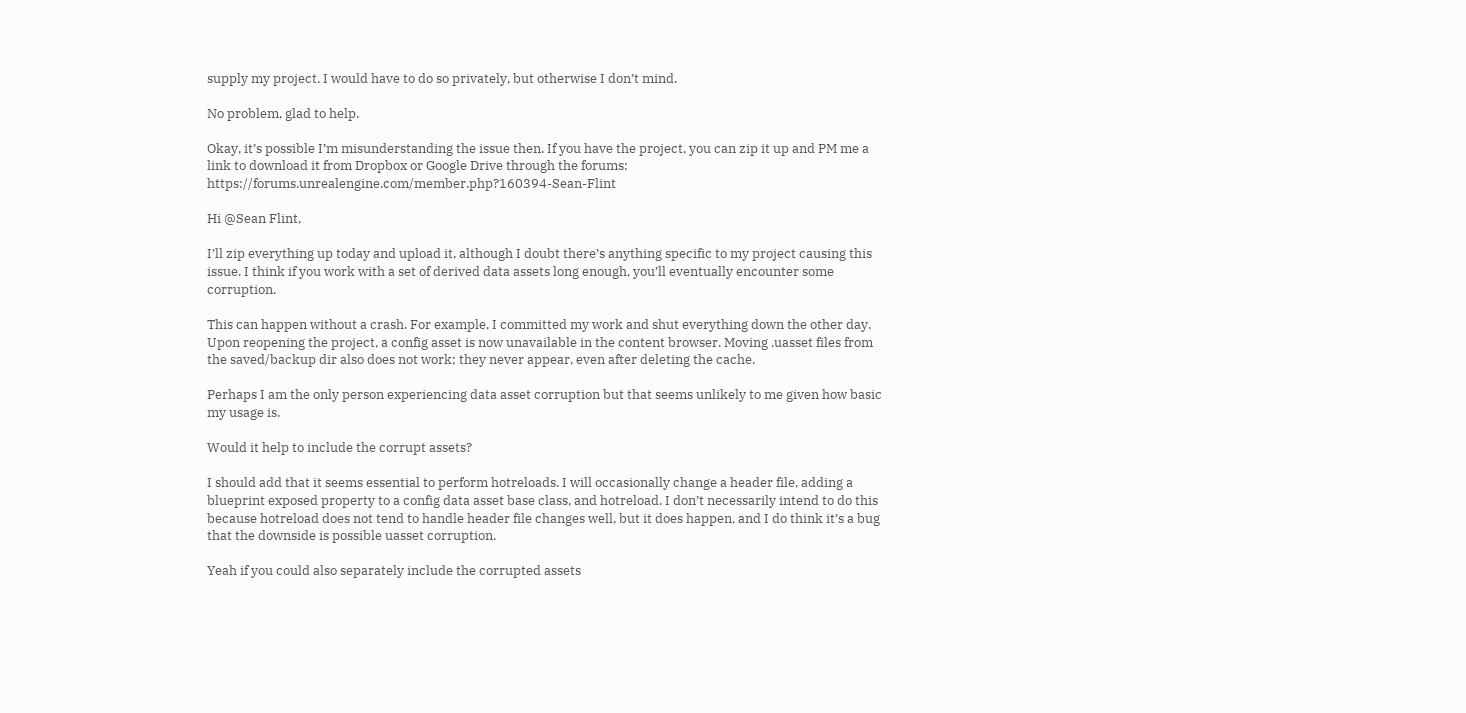supply my project. I would have to do so privately, but otherwise I don’t mind.

No problem, glad to help.

Okay, it’s possible I’m misunderstanding the issue then. If you have the project, you can zip it up and PM me a link to download it from Dropbox or Google Drive through the forums: https://forums.unrealengine.com/member.php?160394-Sean-Flint

Hi @Sean Flint,

I’ll zip everything up today and upload it, although I doubt there’s anything specific to my project causing this issue. I think if you work with a set of derived data assets long enough, you’ll eventually encounter some corruption.

This can happen without a crash. For example, I committed my work and shut everything down the other day. Upon reopening the project, a config asset is now unavailable in the content browser. Moving .uasset files from the saved/backup dir also does not work; they never appear, even after deleting the cache.

Perhaps I am the only person experiencing data asset corruption but that seems unlikely to me given how basic my usage is.

Would it help to include the corrupt assets?

I should add that it seems essential to perform hotreloads. I will occasionally change a header file, adding a blueprint exposed property to a config data asset base class, and hotreload. I don’t necessarily intend to do this because hotreload does not tend to handle header file changes well, but it does happen, and I do think it’s a bug that the downside is possible uasset corruption.

Yeah if you could also separately include the corrupted assets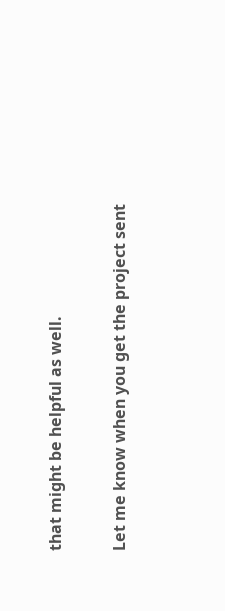that might be helpful as well.

Let me know when you get the project sent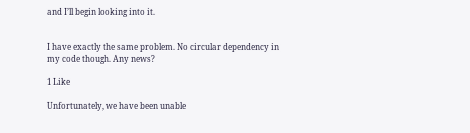and I’ll begin looking into it.


I have exactly the same problem. No circular dependency in my code though. Any news?

1 Like

Unfortunately, we have been unable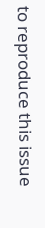to reproduce this issue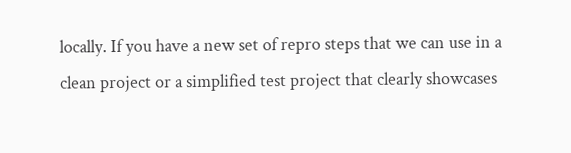locally. If you have a new set of repro steps that we can use in a clean project or a simplified test project that clearly showcases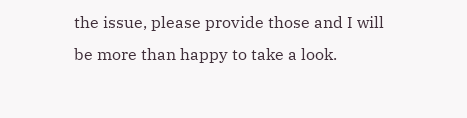the issue, please provide those and I will be more than happy to take a look.